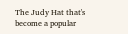The Judy Hat that's become a popular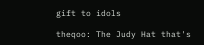gift to idols

theqoo: The Judy Hat that's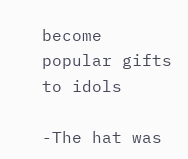become popular gifts to idols

-The hat was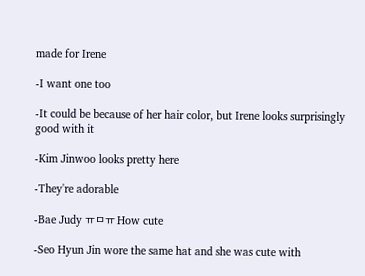made for Irene

-I want one too

-It could be because of her hair color, but Irene looks surprisingly good with it

-Kim Jinwoo looks pretty here

-They're adorable

-Bae Judy ㅠㅁㅠ How cute

-Seo Hyun Jin wore the same hat and she was cute with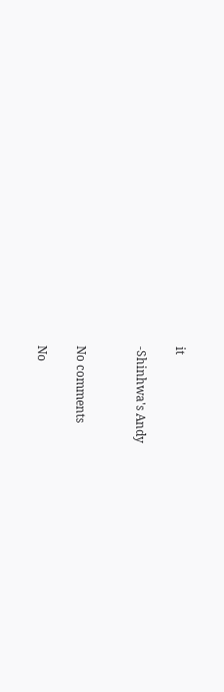it

-Shinhwa's Andy


No comments

No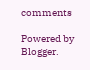comments

Powered by Blogger.